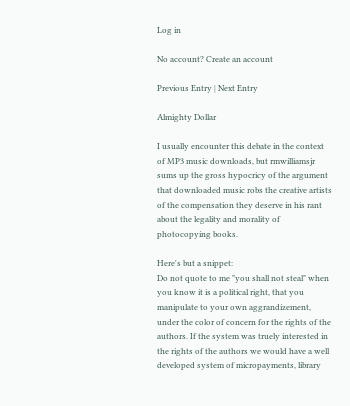Log in

No account? Create an account

Previous Entry | Next Entry

Almighty Dollar

I usually encounter this debate in the context of MP3 music downloads, but rmwilliamsjr sums up the gross hypocricy of the argument that downloaded music robs the creative artists of the compensation they deserve in his rant about the legality and morality of photocopying books.

Here's but a snippet:
Do not quote to me "you shall not steal" when you know it is a political right, that you manipulate to your own aggrandizement, under the color of concern for the rights of the authors. If the system was truely interested in the rights of the authors we would have a well developed system of micropayments, library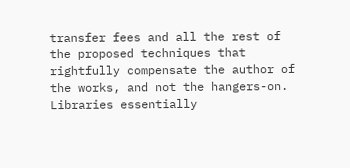transfer fees and all the rest of the proposed techniques that rightfully compensate the author of the works, and not the hangers-on. Libraries essentially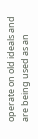operate on old ideals and are being used as an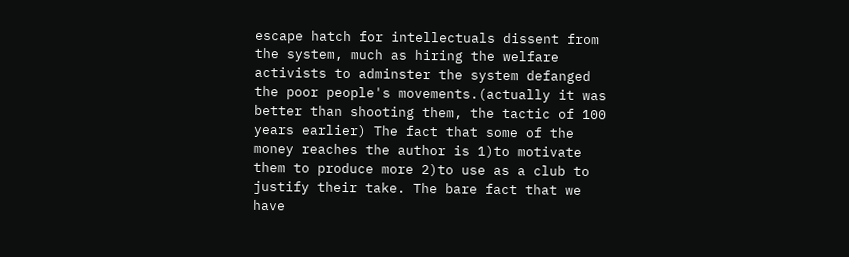escape hatch for intellectuals dissent from the system, much as hiring the welfare activists to adminster the system defanged the poor people's movements.(actually it was better than shooting them, the tactic of 100 years earlier) The fact that some of the money reaches the author is 1)to motivate them to produce more 2)to use as a club to justify their take. The bare fact that we have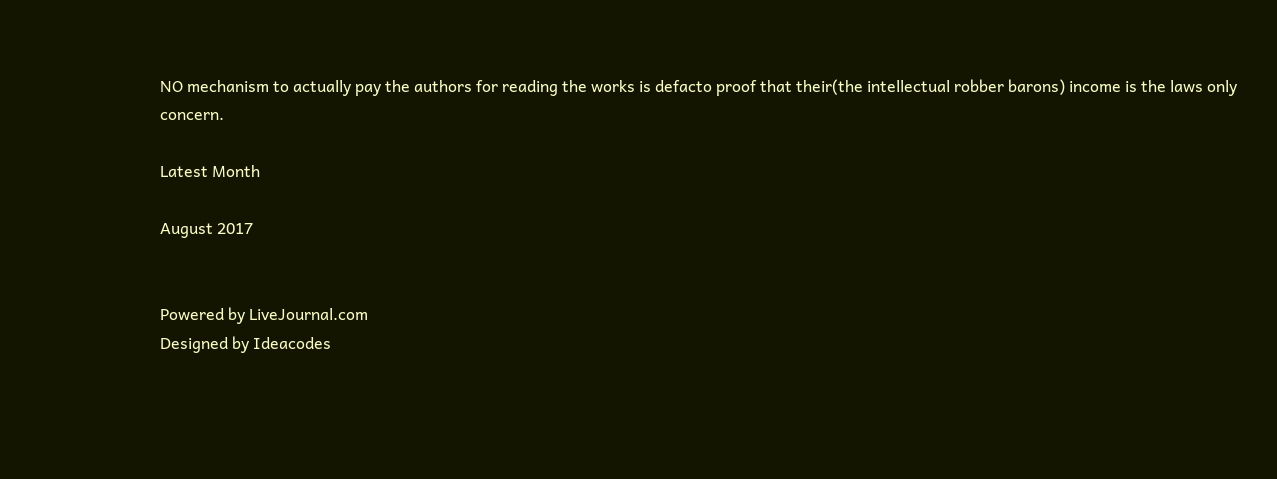NO mechanism to actually pay the authors for reading the works is defacto proof that their(the intellectual robber barons) income is the laws only concern.

Latest Month

August 2017


Powered by LiveJournal.com
Designed by Ideacodes